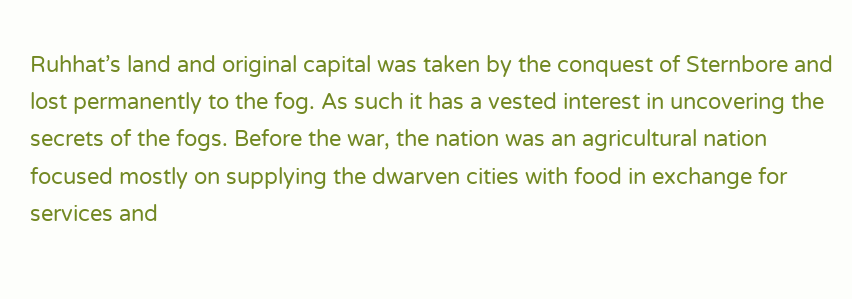Ruhhat’s land and original capital was taken by the conquest of Sternbore and lost permanently to the fog. As such it has a vested interest in uncovering the secrets of the fogs. Before the war, the nation was an agricultural nation focused mostly on supplying the dwarven cities with food in exchange for services and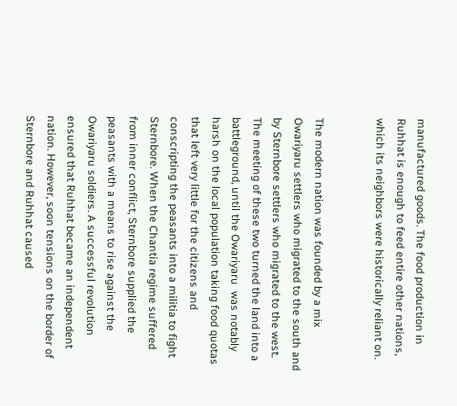manufactured goods. The food production in Ruhhat is enough to feed entire other nations, which its neighbors were historically reliant on.


The modern nation was founded by a mix Owariyaru settlers who migrated to the south and by Sternbore settlers who migrated to the west. The meeting of these two turned the land into a battleground, until the Owariyaru  was notably harsh on the local population taking food quotas that left very little for the citizens and conscripting the peasants into a militia to fight Sternbore. When the Chantia regime suffered from inner conflict, Sternbore supplied the peasants with a means to rise against the Owariyaru soldiers. A successful revolution ensured that Ruhhat became an independent nation. However, soon tensions on the border of Sternbore and Ruhhat caused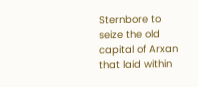Sternbore to seize the old capital of Arxan that laid within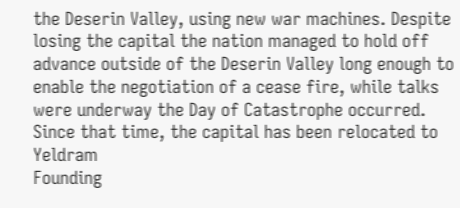the Deserin Valley, using new war machines. Despite losing the capital the nation managed to hold off advance outside of the Deserin Valley long enough to enable the negotiation of a cease fire, while talks were underway the Day of Catastrophe occurred. Since that time, the capital has been relocated to Yeldram
Founding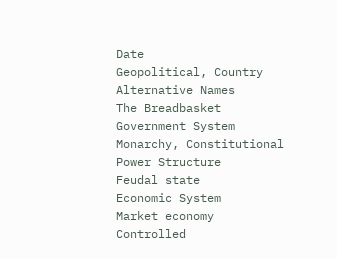Date
Geopolitical, Country
Alternative Names
The Breadbasket
Government System
Monarchy, Constitutional
Power Structure
Feudal state
Economic System
Market economy
Controlled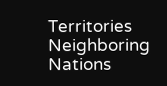Territories
Neighboring Nations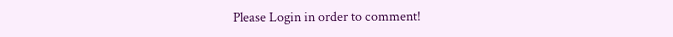Please Login in order to comment!